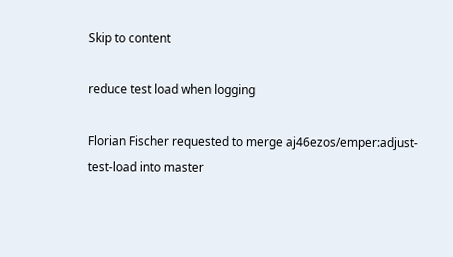Skip to content

reduce test load when logging

Florian Fischer requested to merge aj46ezos/emper:adjust-test-load into master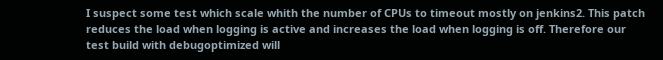I suspect some test which scale whith the number of CPUs to timeout mostly on jenkins2. This patch reduces the load when logging is active and increases the load when logging is off. Therefore our test build with debugoptimized will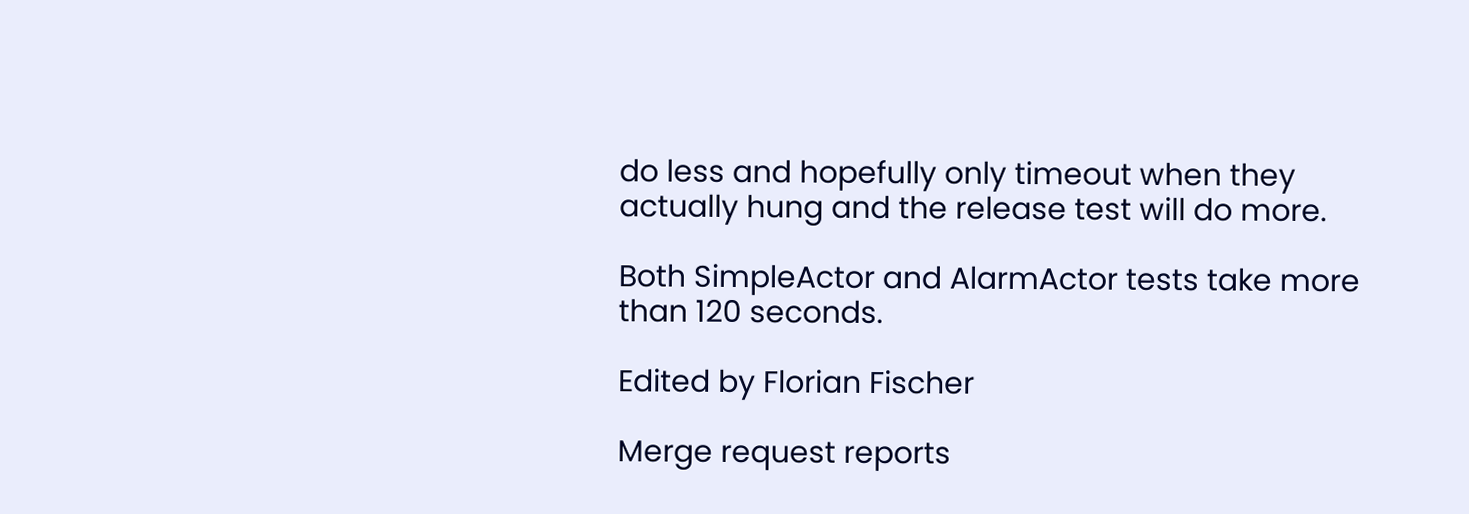do less and hopefully only timeout when they actually hung and the release test will do more.

Both SimpleActor and AlarmActor tests take more than 120 seconds.

Edited by Florian Fischer

Merge request reports